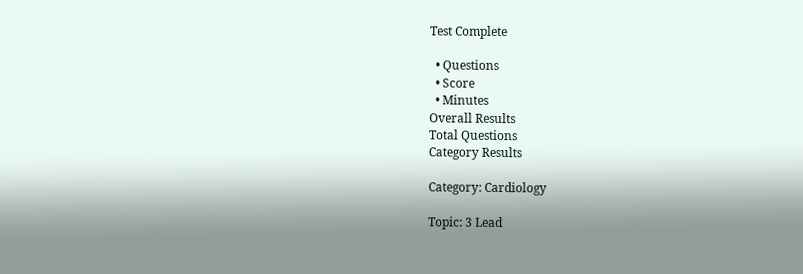Test Complete

  • Questions
  • Score
  • Minutes
Overall Results
Total Questions
Category Results

Category: Cardiology

Topic: 3 Lead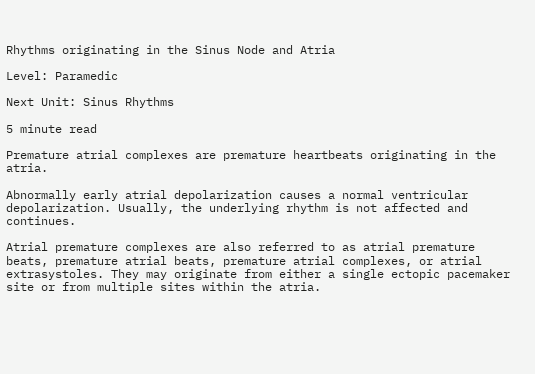Rhythms originating in the Sinus Node and Atria

Level: Paramedic

Next Unit: Sinus Rhythms

5 minute read

Premature atrial complexes are premature heartbeats originating in the atria.

Abnormally early atrial depolarization causes a normal ventricular depolarization. Usually, the underlying rhythm is not affected and continues.

Atrial premature complexes are also referred to as atrial premature beats, premature atrial beats, premature atrial complexes, or atrial extrasystoles. They may originate from either a single ectopic pacemaker site or from multiple sites within the atria.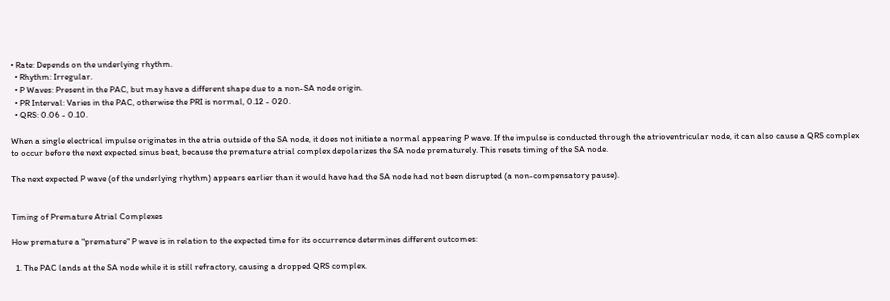• Rate: Depends on the underlying rhythm.
  • Rhythm: Irregular.
  • P Waves: Present in the PAC, but may have a different shape due to a non-SA node origin.
  • PR Interval: Varies in the PAC, otherwise the PRI is normal, 0.12 - 020.
  • QRS: 0.06 - 0.10.

When a single electrical impulse originates in the atria outside of the SA node, it does not initiate a normal appearing P wave. If the impulse is conducted through the atrioventricular node, it can also cause a QRS complex to occur before the next expected sinus beat, because the premature atrial complex depolarizes the SA node prematurely. This resets timing of the SA node.

The next expected P wave (of the underlying rhythm) appears earlier than it would have had the SA node had not been disrupted (a non-compensatory pause).


Timing of Premature Atrial Complexes

How premature a "premature" P wave is in relation to the expected time for its occurrence determines different outcomes:

  1. The PAC lands at the SA node while it is still refractory, causing a dropped QRS complex.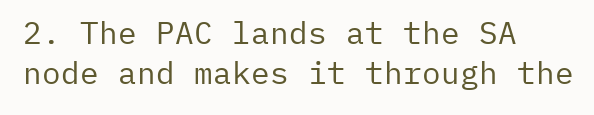2. The PAC lands at the SA node and makes it through the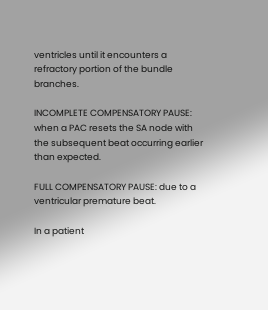ventricles until it encounters a refractory portion of the bundle branches.

INCOMPLETE COMPENSATORY PAUSE: when a PAC resets the SA node with the subsequent beat occurring earlier than expected.

FULL COMPENSATORY PAUSE: due to a ventricular premature beat.

In a patient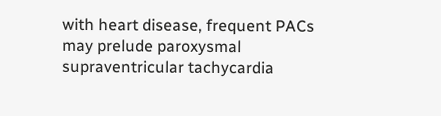with heart disease, frequent PACs may prelude paroxysmal supraventricular tachycardia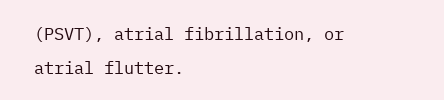(PSVT), atrial fibrillation, or atrial flutter.